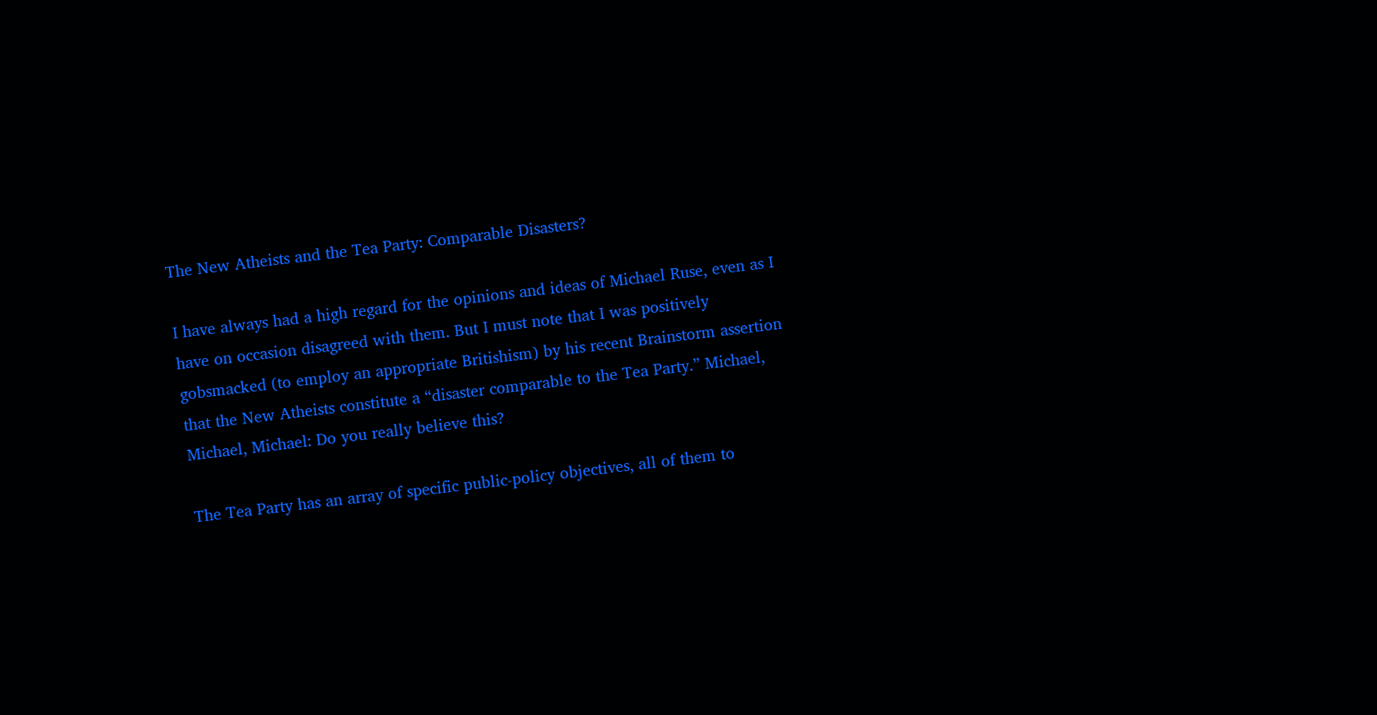The New Atheists and the Tea Party: Comparable Disasters?

I have always had a high regard for the opinions and ideas of Michael Ruse, even as I have on occasion disagreed with them. But I must note that I was positively gobsmacked (to employ an appropriate Britishism) by his recent Brainstorm assertion that the New Atheists constitute a “disaster comparable to the Tea Party.” Michael, Michael, Michael: Do you really believe this?

The Tea Party has an array of specific public-policy objectives, all of them to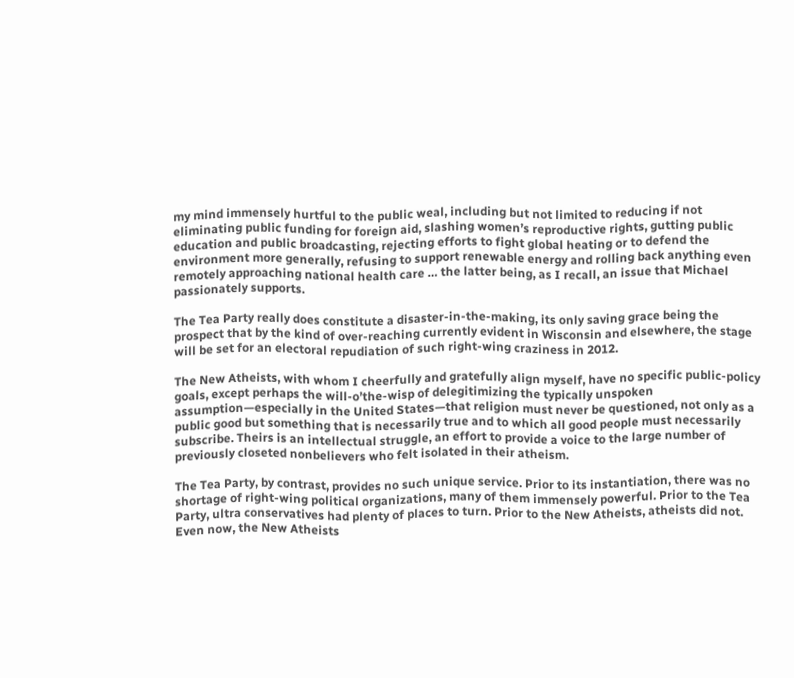my mind immensely hurtful to the public weal, including but not limited to reducing if not eliminating public funding for foreign aid, slashing women’s reproductive rights, gutting public education and public broadcasting, rejecting efforts to fight global heating or to defend the environment more generally, refusing to support renewable energy and rolling back anything even remotely approaching national health care … the latter being, as I recall, an issue that Michael passionately supports.

The Tea Party really does constitute a disaster-in-the-making, its only saving grace being the prospect that by the kind of over-reaching currently evident in Wisconsin and elsewhere, the stage will be set for an electoral repudiation of such right-wing craziness in 2012.

The New Atheists, with whom I cheerfully and gratefully align myself, have no specific public-policy goals, except perhaps the will-o’the-wisp of delegitimizing the typically unspoken assumption—especially in the United States—that religion must never be questioned, not only as a public good but something that is necessarily true and to which all good people must necessarily subscribe. Theirs is an intellectual struggle, an effort to provide a voice to the large number of previously closeted nonbelievers who felt isolated in their atheism.

The Tea Party, by contrast, provides no such unique service. Prior to its instantiation, there was no shortage of right-wing political organizations, many of them immensely powerful. Prior to the Tea Party, ultra conservatives had plenty of places to turn. Prior to the New Atheists, atheists did not. Even now, the New Atheists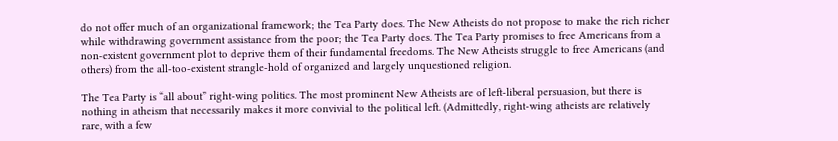do not offer much of an organizational framework; the Tea Party does. The New Atheists do not propose to make the rich richer while withdrawing government assistance from the poor; the Tea Party does. The Tea Party promises to free Americans from a non-existent government plot to deprive them of their fundamental freedoms. The New Atheists struggle to free Americans (and others) from the all-too-existent strangle-hold of organized and largely unquestioned religion.

The Tea Party is “all about” right-wing politics. The most prominent New Atheists are of left-liberal persuasion, but there is nothing in atheism that necessarily makes it more convivial to the political left. (Admittedly, right-wing atheists are relatively rare, with a few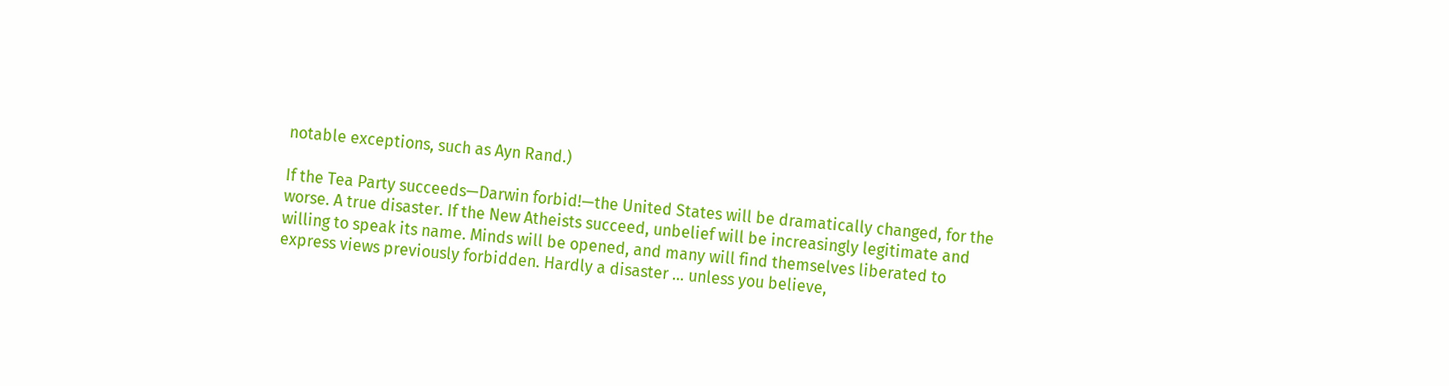notable exceptions, such as Ayn Rand.)

If the Tea Party succeeds—Darwin forbid!—the United States will be dramatically changed, for the worse. A true disaster. If the New Atheists succeed, unbelief will be increasingly legitimate and willing to speak its name. Minds will be opened, and many will find themselves liberated to express views previously forbidden. Hardly a disaster … unless you believe,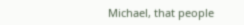Michael, that people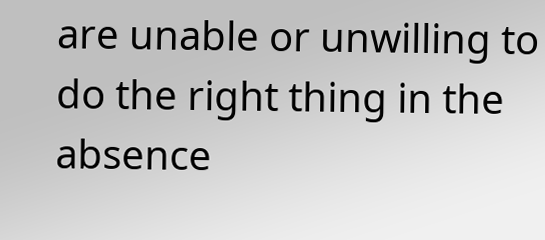are unable or unwilling to do the right thing in the absence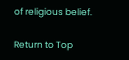of religious belief.

Return to Top